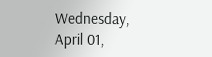Wednesday, April 01,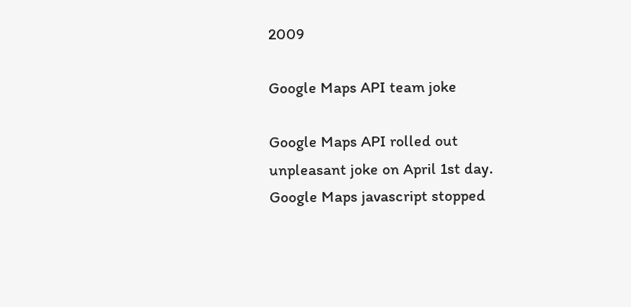2009

Google Maps API team joke

Google Maps API rolled out unpleasant joke on April 1st day.
Google Maps javascript stopped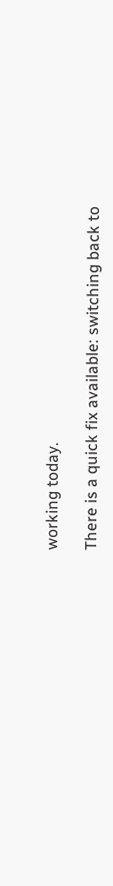working today.

There is a quick fix available: switching back to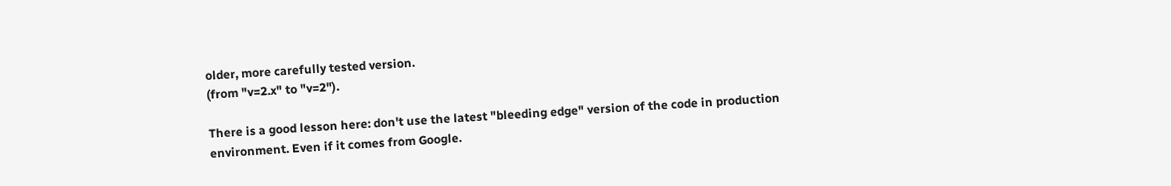older, more carefully tested version.
(from "v=2.x" to "v=2").

There is a good lesson here: don't use the latest "bleeding edge" version of the code in production environment. Even if it comes from Google.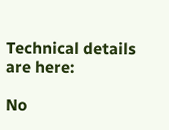Technical details are here:

No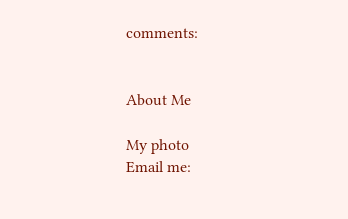comments:


About Me

My photo
Email me: